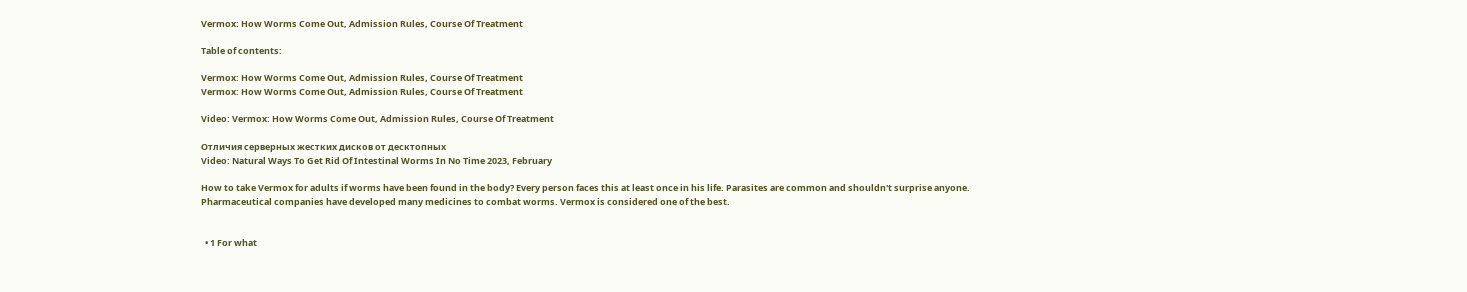Vermox: How Worms Come Out, Admission Rules, Course Of Treatment

Table of contents:

Vermox: How Worms Come Out, Admission Rules, Course Of Treatment
Vermox: How Worms Come Out, Admission Rules, Course Of Treatment

Video: Vermox: How Worms Come Out, Admission Rules, Course Of Treatment

Отличия серверных жестких дисков от десктопных
Video: Natural Ways To Get Rid Of Intestinal Worms In No Time 2023, February

How to take Vermox for adults if worms have been found in the body? Every person faces this at least once in his life. Parasites are common and shouldn't surprise anyone. Pharmaceutical companies have developed many medicines to combat worms. Vermox is considered one of the best.


  • 1 For what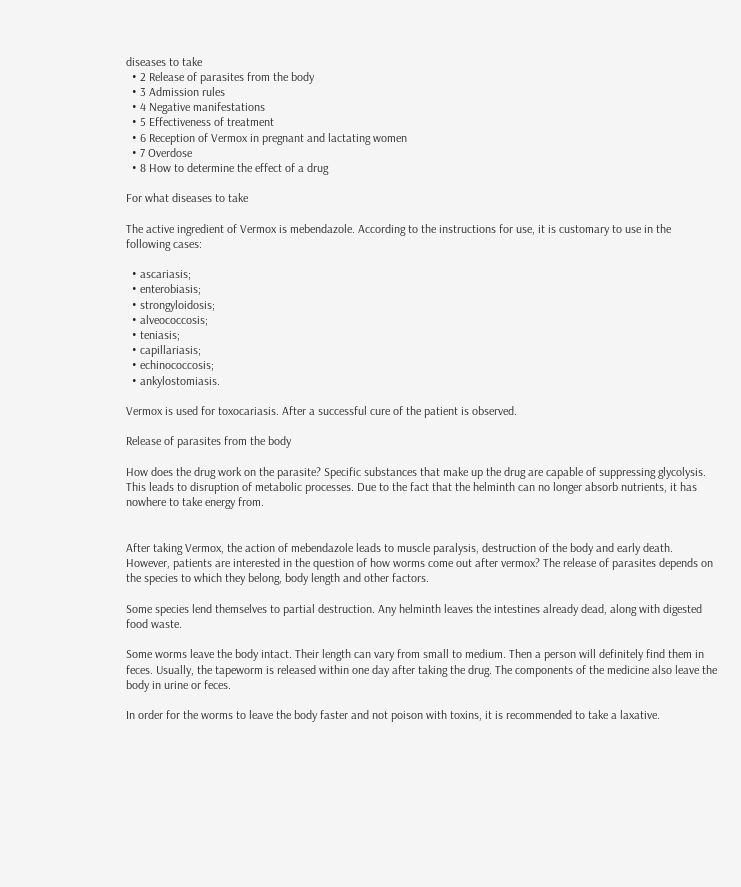diseases to take
  • 2 Release of parasites from the body
  • 3 Admission rules
  • 4 Negative manifestations
  • 5 Effectiveness of treatment
  • 6 Reception of Vermox in pregnant and lactating women
  • 7 Overdose
  • 8 How to determine the effect of a drug

For what diseases to take

The active ingredient of Vermox is mebendazole. According to the instructions for use, it is customary to use in the following cases:

  • ascariasis;
  • enterobiasis;
  • strongyloidosis;
  • alveococcosis;
  • teniasis;
  • capillariasis;
  • echinococcosis;
  • ankylostomiasis.

Vermox is used for toxocariasis. After a successful cure of the patient is observed.

Release of parasites from the body

How does the drug work on the parasite? Specific substances that make up the drug are capable of suppressing glycolysis. This leads to disruption of metabolic processes. Due to the fact that the helminth can no longer absorb nutrients, it has nowhere to take energy from.


After taking Vermox, the action of mebendazole leads to muscle paralysis, destruction of the body and early death. However, patients are interested in the question of how worms come out after vermox? The release of parasites depends on the species to which they belong, body length and other factors.

Some species lend themselves to partial destruction. Any helminth leaves the intestines already dead, along with digested food waste.

Some worms leave the body intact. Their length can vary from small to medium. Then a person will definitely find them in feces. Usually, the tapeworm is released within one day after taking the drug. The components of the medicine also leave the body in urine or feces.

In order for the worms to leave the body faster and not poison with toxins, it is recommended to take a laxative.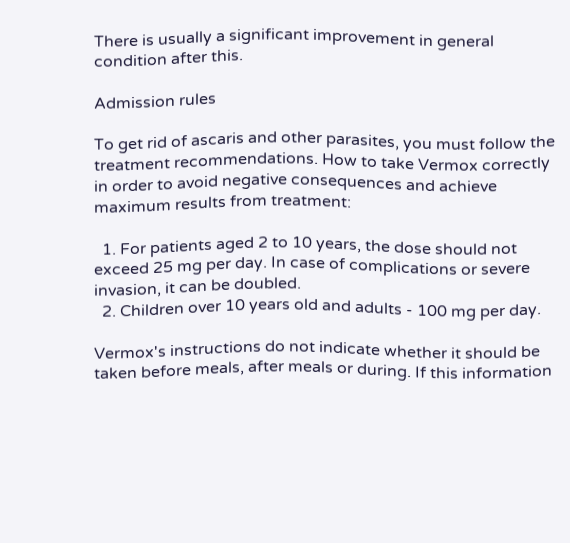There is usually a significant improvement in general condition after this.

Admission rules

To get rid of ascaris and other parasites, you must follow the treatment recommendations. How to take Vermox correctly in order to avoid negative consequences and achieve maximum results from treatment:

  1. For patients aged 2 to 10 years, the dose should not exceed 25 mg per day. In case of complications or severe invasion, it can be doubled.
  2. Children over 10 years old and adults - 100 mg per day.

Vermox's instructions do not indicate whether it should be taken before meals, after meals or during. If this information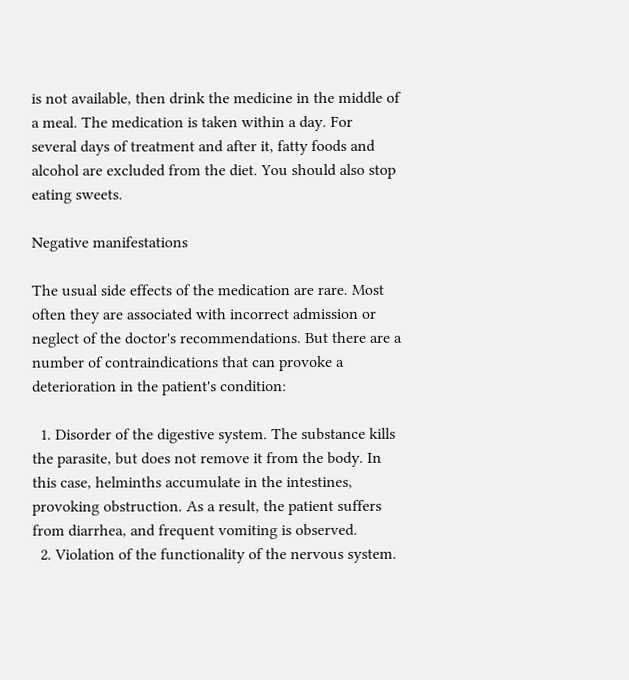is not available, then drink the medicine in the middle of a meal. The medication is taken within a day. For several days of treatment and after it, fatty foods and alcohol are excluded from the diet. You should also stop eating sweets.

Negative manifestations

The usual side effects of the medication are rare. Most often they are associated with incorrect admission or neglect of the doctor's recommendations. But there are a number of contraindications that can provoke a deterioration in the patient's condition:

  1. Disorder of the digestive system. The substance kills the parasite, but does not remove it from the body. In this case, helminths accumulate in the intestines, provoking obstruction. As a result, the patient suffers from diarrhea, and frequent vomiting is observed.
  2. Violation of the functionality of the nervous system.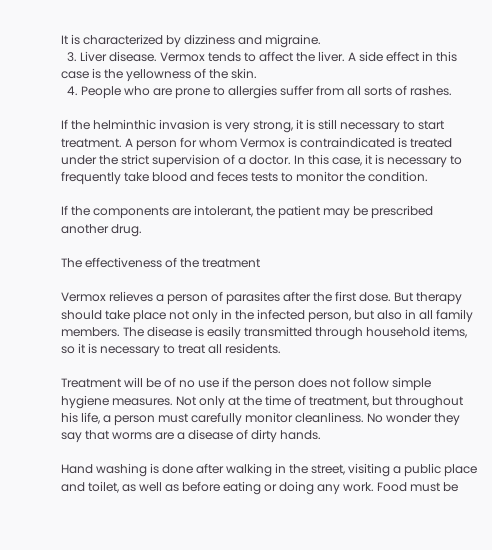It is characterized by dizziness and migraine.
  3. Liver disease. Vermox tends to affect the liver. A side effect in this case is the yellowness of the skin.
  4. People who are prone to allergies suffer from all sorts of rashes.

If the helminthic invasion is very strong, it is still necessary to start treatment. A person for whom Vermox is contraindicated is treated under the strict supervision of a doctor. In this case, it is necessary to frequently take blood and feces tests to monitor the condition.

If the components are intolerant, the patient may be prescribed another drug.

The effectiveness of the treatment

Vermox relieves a person of parasites after the first dose. But therapy should take place not only in the infected person, but also in all family members. The disease is easily transmitted through household items, so it is necessary to treat all residents.

Treatment will be of no use if the person does not follow simple hygiene measures. Not only at the time of treatment, but throughout his life, a person must carefully monitor cleanliness. No wonder they say that worms are a disease of dirty hands.

Hand washing is done after walking in the street, visiting a public place and toilet, as well as before eating or doing any work. Food must be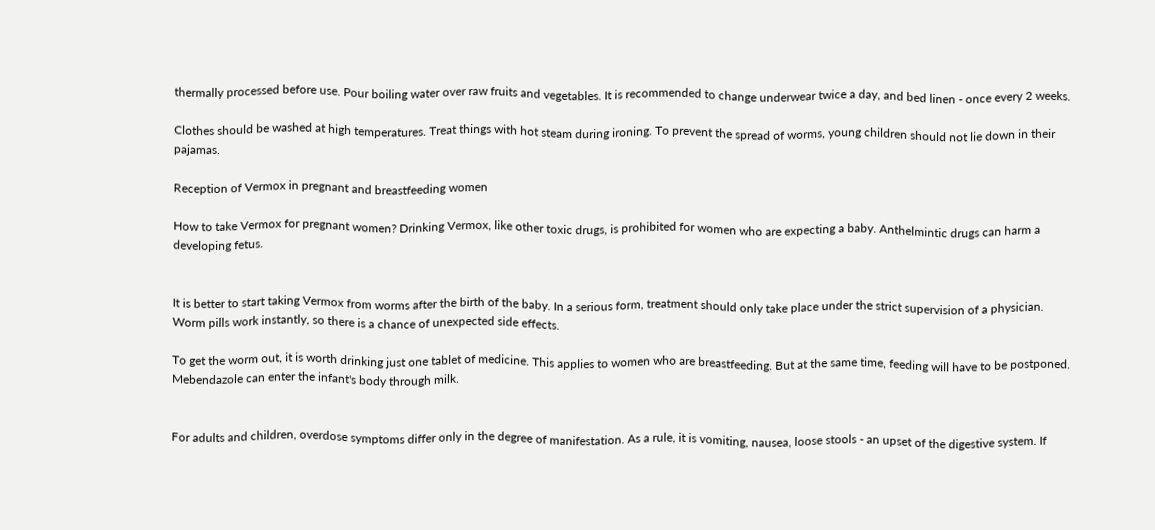thermally processed before use. Pour boiling water over raw fruits and vegetables. It is recommended to change underwear twice a day, and bed linen - once every 2 weeks.

Clothes should be washed at high temperatures. Treat things with hot steam during ironing. To prevent the spread of worms, young children should not lie down in their pajamas.

Reception of Vermox in pregnant and breastfeeding women

How to take Vermox for pregnant women? Drinking Vermox, like other toxic drugs, is prohibited for women who are expecting a baby. Anthelmintic drugs can harm a developing fetus.


It is better to start taking Vermox from worms after the birth of the baby. In a serious form, treatment should only take place under the strict supervision of a physician. Worm pills work instantly, so there is a chance of unexpected side effects.

To get the worm out, it is worth drinking just one tablet of medicine. This applies to women who are breastfeeding. But at the same time, feeding will have to be postponed. Mebendazole can enter the infant's body through milk.


For adults and children, overdose symptoms differ only in the degree of manifestation. As a rule, it is vomiting, nausea, loose stools - an upset of the digestive system. If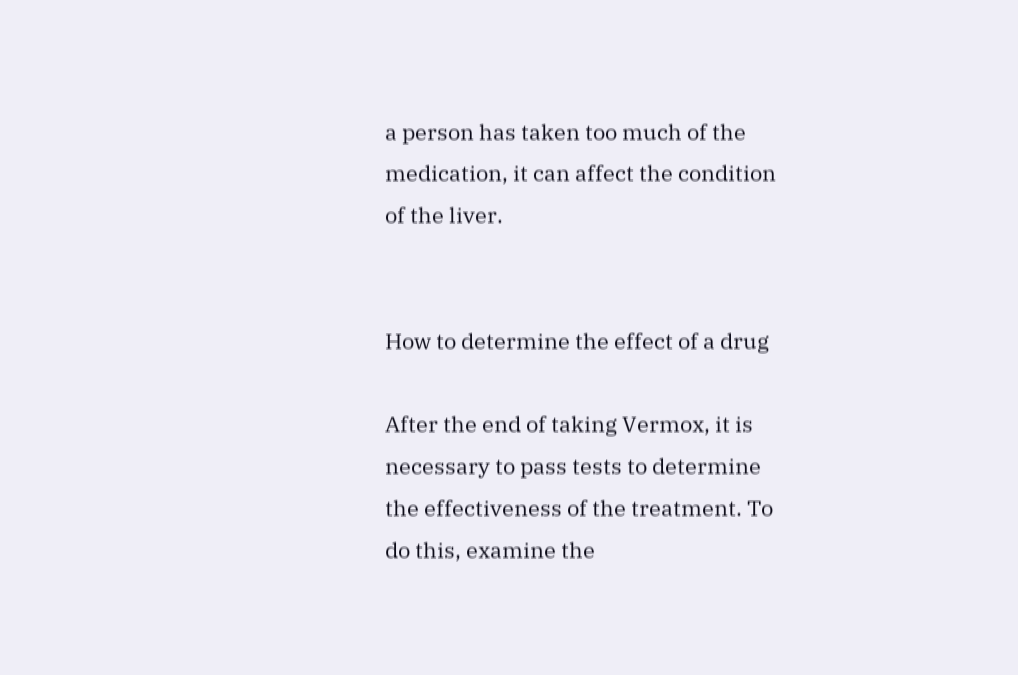a person has taken too much of the medication, it can affect the condition of the liver.


How to determine the effect of a drug

After the end of taking Vermox, it is necessary to pass tests to determine the effectiveness of the treatment. To do this, examine the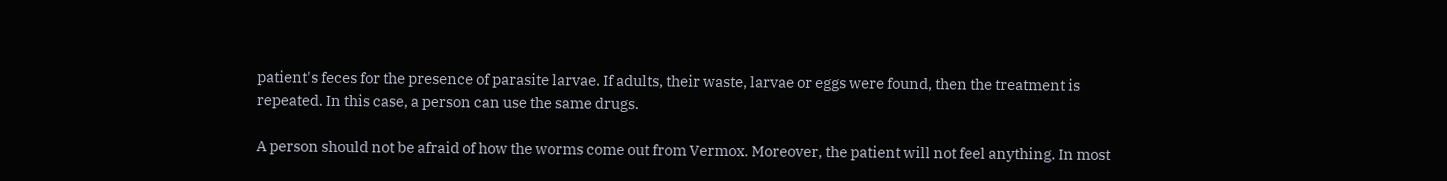patient's feces for the presence of parasite larvae. If adults, their waste, larvae or eggs were found, then the treatment is repeated. In this case, a person can use the same drugs.

A person should not be afraid of how the worms come out from Vermox. Moreover, the patient will not feel anything. In most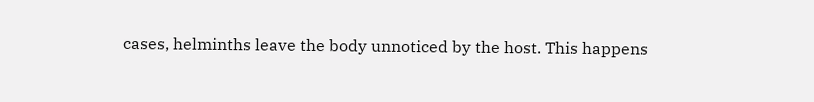cases, helminths leave the body unnoticed by the host. This happens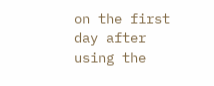on the first day after using the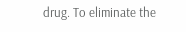drug. To eliminate the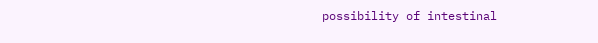possibility of intestinal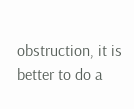obstruction, it is better to do a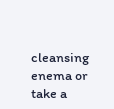cleansing enema or take a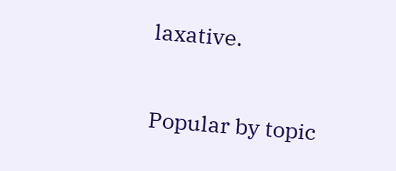laxative.

Popular by topic